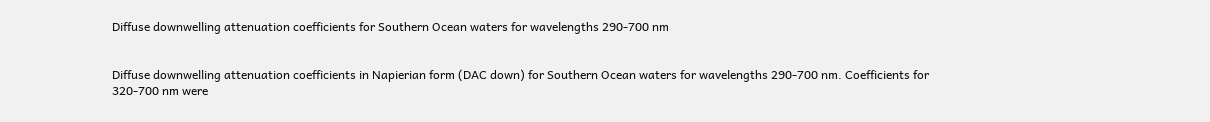Diffuse downwelling attenuation coefficients for Southern Ocean waters for wavelengths 290-700 nm


Diffuse downwelling attenuation coefficients in Napierian form (DAC down) for Southern Ocean waters for wavelengths 290-700 nm. Coefficients for 320-700 nm were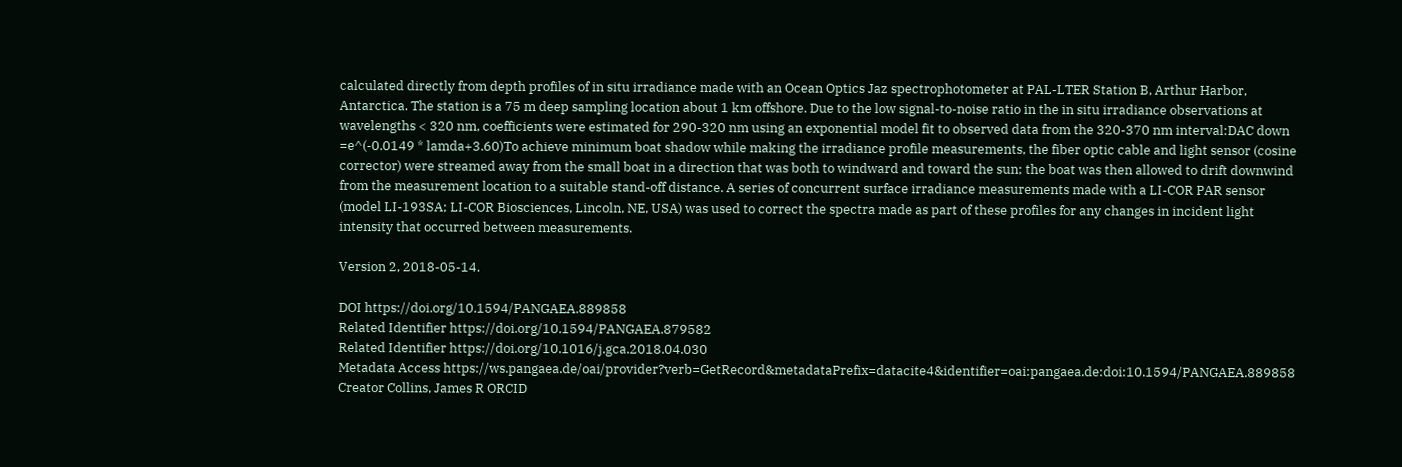calculated directly from depth profiles of in situ irradiance made with an Ocean Optics Jaz spectrophotometer at PAL-LTER Station B, Arthur Harbor, Antarctica. The station is a 75 m deep sampling location about 1 km offshore. Due to the low signal-to-noise ratio in the in situ irradiance observations at wavelengths < 320 nm, coefficients were estimated for 290-320 nm using an exponential model fit to observed data from the 320-370 nm interval:DAC down =e^(-0.0149 * lamda+3.60)To achieve minimum boat shadow while making the irradiance profile measurements, the fiber optic cable and light sensor (cosine corrector) were streamed away from the small boat in a direction that was both to windward and toward the sun; the boat was then allowed to drift downwind from the measurement location to a suitable stand-off distance. A series of concurrent surface irradiance measurements made with a LI-COR PAR sensor (model LI-193SA; LI-COR Biosciences, Lincoln, NE, USA) was used to correct the spectra made as part of these profiles for any changes in incident light intensity that occurred between measurements.

Version 2, 2018-05-14.

DOI https://doi.org/10.1594/PANGAEA.889858
Related Identifier https://doi.org/10.1594/PANGAEA.879582
Related Identifier https://doi.org/10.1016/j.gca.2018.04.030
Metadata Access https://ws.pangaea.de/oai/provider?verb=GetRecord&metadataPrefix=datacite4&identifier=oai:pangaea.de:doi:10.1594/PANGAEA.889858
Creator Collins, James R ORCID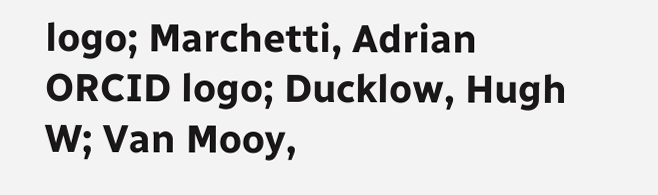logo; Marchetti, Adrian ORCID logo; Ducklow, Hugh W; Van Mooy,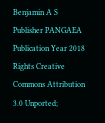Benjamin A S
Publisher PANGAEA
Publication Year 2018
Rights Creative Commons Attribution 3.0 Unported;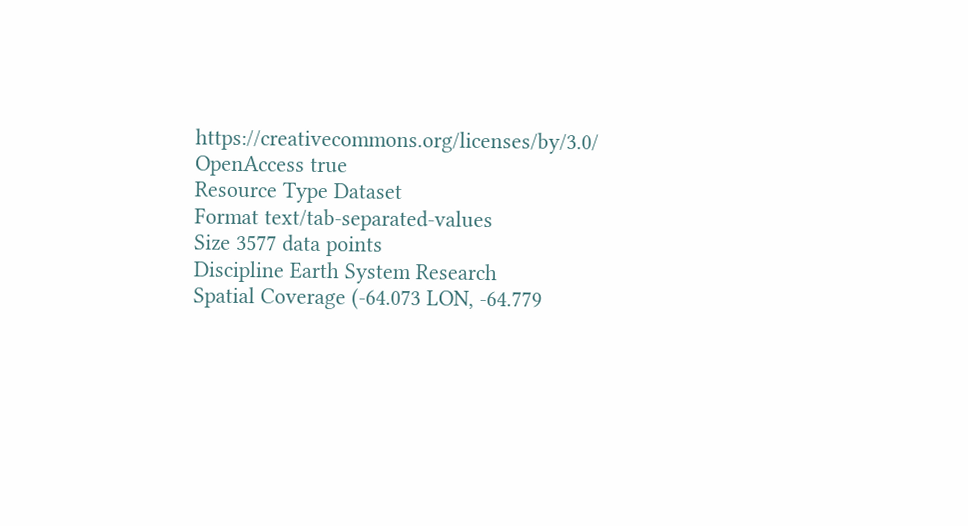https://creativecommons.org/licenses/by/3.0/
OpenAccess true
Resource Type Dataset
Format text/tab-separated-values
Size 3577 data points
Discipline Earth System Research
Spatial Coverage (-64.073 LON, -64.779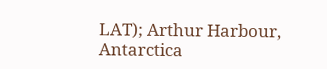LAT); Arthur Harbour, Antarctica